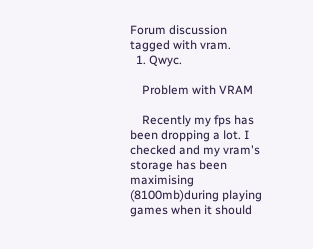Forum discussion tagged with vram.
  1. Qwyc.

    Problem with VRAM

    Recently my fps has been dropping a lot. I checked and my vram's storage has been maximising (8100mb)during playing games when it should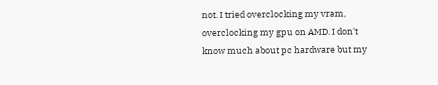not. I tried overclocking my vram, overclocking my gpu on AMD. I don't know much about pc hardware but my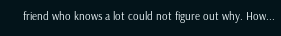friend who knows a lot could not figure out why. How...